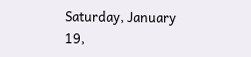Saturday, January 19,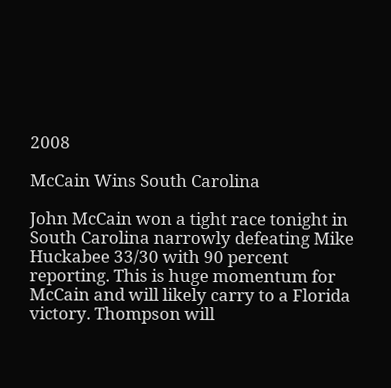2008

McCain Wins South Carolina

John McCain won a tight race tonight in South Carolina narrowly defeating Mike Huckabee 33/30 with 90 percent reporting. This is huge momentum for McCain and will likely carry to a Florida victory. Thompson will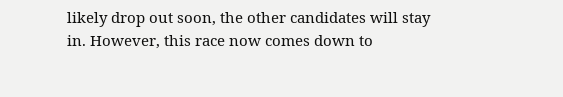likely drop out soon, the other candidates will stay in. However, this race now comes down to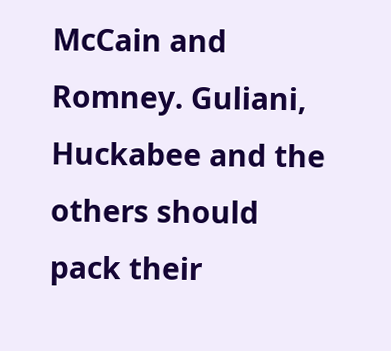McCain and Romney. Guliani, Huckabee and the others should pack their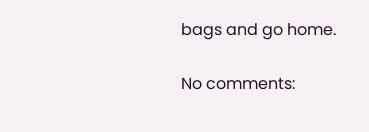bags and go home.

No comments: